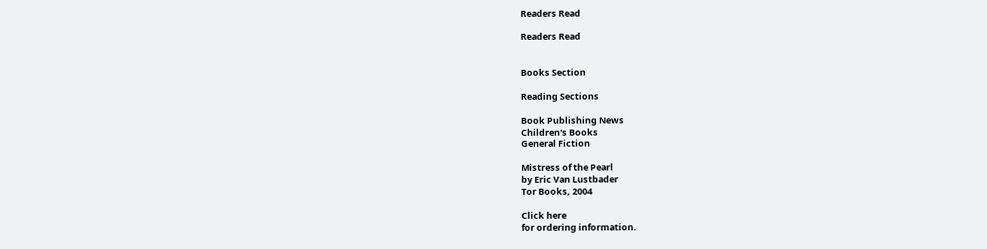Readers Read

Readers Read


Books Section

Reading Sections

Book Publishing News
Children's Books
General Fiction

Mistress of the Pearl
by Eric Van Lustbader
Tor Books, 2004

Click here
for ordering information.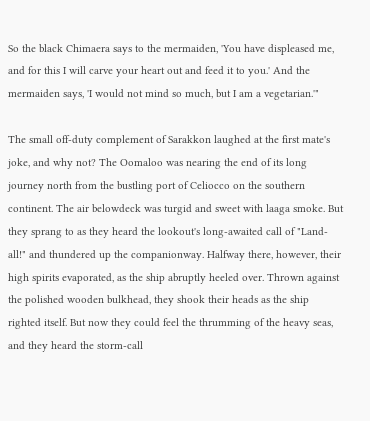So the black Chimaera says to the mermaiden, 'You have displeased me, and for this I will carve your heart out and feed it to you.' And the mermaiden says, 'I would not mind so much, but I am a vegetarian.'"

The small off-duty complement of Sarakkon laughed at the first mate's joke, and why not? The Oomaloo was nearing the end of its long journey north from the bustling port of Celiocco on the southern continent. The air belowdeck was turgid and sweet with laaga smoke. But they sprang to as they heard the lookout's long-awaited call of "Land-all!" and thundered up the companionway. Halfway there, however, their high spirits evaporated, as the ship abruptly heeled over. Thrown against the polished wooden bulkhead, they shook their heads as the ship righted itself. But now they could feel the thrumming of the heavy seas, and they heard the storm-call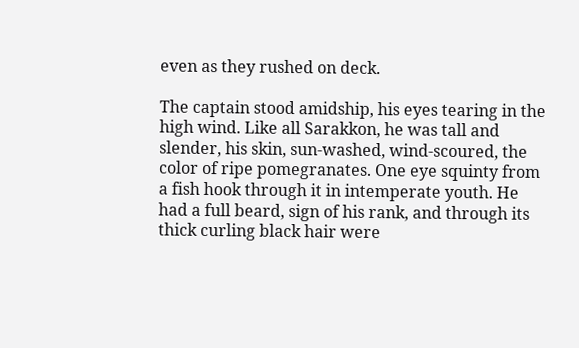even as they rushed on deck.

The captain stood amidship, his eyes tearing in the high wind. Like all Sarakkon, he was tall and slender, his skin, sun-washed, wind-scoured, the color of ripe pomegranates. One eye squinty from a fish hook through it in intemperate youth. He had a full beard, sign of his rank, and through its thick curling black hair were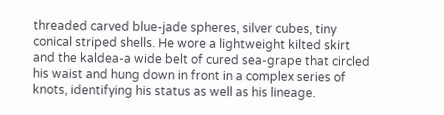threaded carved blue-jade spheres, silver cubes, tiny conical striped shells. He wore a lightweight kilted skirt and the kaldea-a wide belt of cured sea-grape that circled his waist and hung down in front in a complex series of knots, identifying his status as well as his lineage.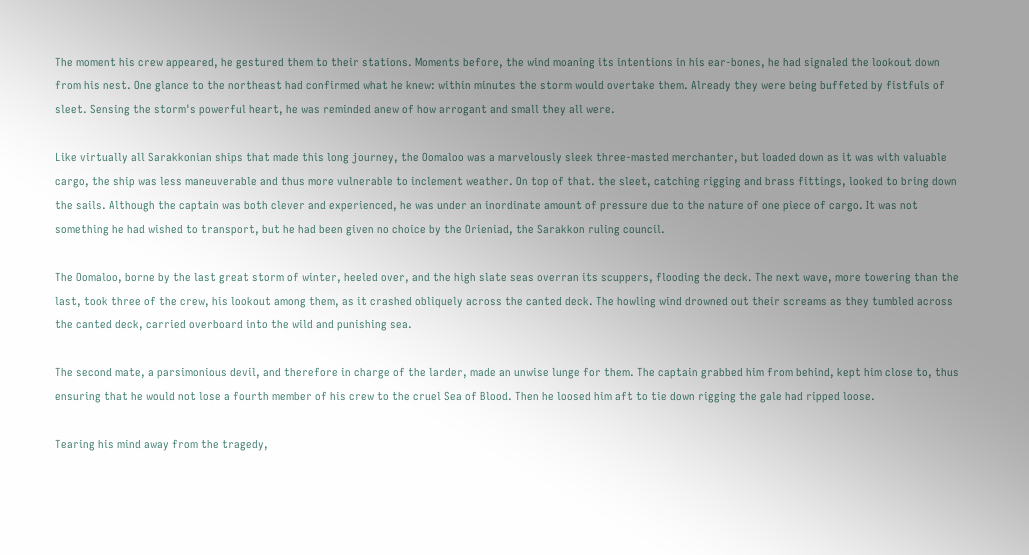The moment his crew appeared, he gestured them to their stations. Moments before, the wind moaning its intentions in his ear-bones, he had signaled the lookout down from his nest. One glance to the northeast had confirmed what he knew: within minutes the storm would overtake them. Already they were being buffeted by fistfuls of sleet. Sensing the storm's powerful heart, he was reminded anew of how arrogant and small they all were.

Like virtually all Sarakkonian ships that made this long journey, the Oomaloo was a marvelously sleek three-masted merchanter, but loaded down as it was with valuable cargo, the ship was less maneuverable and thus more vulnerable to inclement weather. On top of that. the sleet, catching rigging and brass fittings, looked to bring down the sails. Although the captain was both clever and experienced, he was under an inordinate amount of pressure due to the nature of one piece of cargo. It was not something he had wished to transport, but he had been given no choice by the Orieniad, the Sarakkon ruling council.

The Oomaloo, borne by the last great storm of winter, heeled over, and the high slate seas overran its scuppers, flooding the deck. The next wave, more towering than the last, took three of the crew, his lookout among them, as it crashed obliquely across the canted deck. The howling wind drowned out their screams as they tumbled across the canted deck, carried overboard into the wild and punishing sea.

The second mate, a parsimonious devil, and therefore in charge of the larder, made an unwise lunge for them. The captain grabbed him from behind, kept him close to, thus ensuring that he would not lose a fourth member of his crew to the cruel Sea of Blood. Then he loosed him aft to tie down rigging the gale had ripped loose.

Tearing his mind away from the tragedy,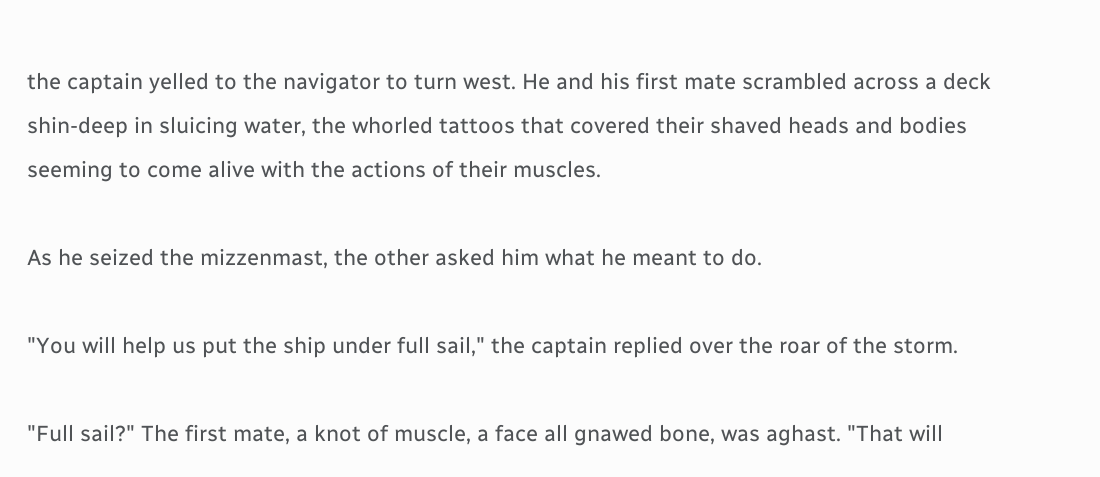the captain yelled to the navigator to turn west. He and his first mate scrambled across a deck shin-deep in sluicing water, the whorled tattoos that covered their shaved heads and bodies seeming to come alive with the actions of their muscles.

As he seized the mizzenmast, the other asked him what he meant to do.

"You will help us put the ship under full sail," the captain replied over the roar of the storm.

"Full sail?" The first mate, a knot of muscle, a face all gnawed bone, was aghast. "That will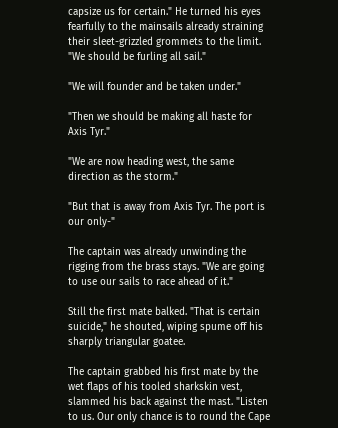capsize us for certain." He turned his eyes fearfully to the mainsails already straining their sleet-grizzled grommets to the limit. "We should be furling all sail."

"We will founder and be taken under."

"Then we should be making all haste for Axis Tyr."

"We are now heading west, the same direction as the storm."

"But that is away from Axis Tyr. The port is our only-"

The captain was already unwinding the rigging from the brass stays. "We are going to use our sails to race ahead of it."

Still the first mate balked. "That is certain suicide," he shouted, wiping spume off his sharply triangular goatee.

The captain grabbed his first mate by the wet flaps of his tooled sharkskin vest, slammed his back against the mast. "Listen to us. Our only chance is to round the Cape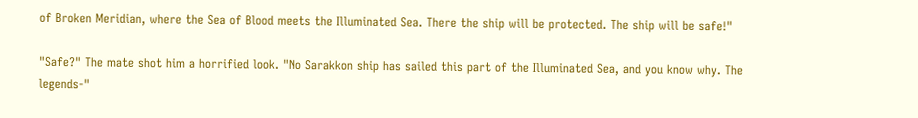of Broken Meridian, where the Sea of Blood meets the Illuminated Sea. There the ship will be protected. The ship will be safe!"

"Safe?" The mate shot him a horrified look. "No Sarakkon ship has sailed this part of the Illuminated Sea, and you know why. The legends-"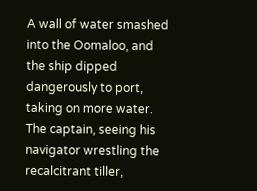A wall of water smashed into the Oomaloo, and the ship dipped dangerously to port, taking on more water. The captain, seeing his navigator wrestling the recalcitrant tiller,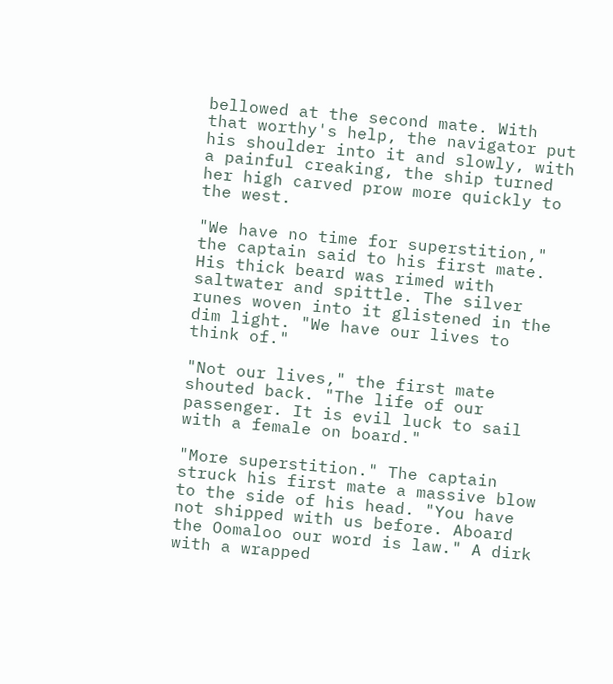bellowed at the second mate. With that worthy's help, the navigator put his shoulder into it and slowly, with a painful creaking, the ship turned her high carved prow more quickly to the west.

"We have no time for superstition," the captain said to his first mate. His thick beard was rimed with saltwater and spittle. The silver runes woven into it glistened in the dim light. "We have our lives to think of."

"Not our lives," the first mate shouted back. "The life of our passenger. It is evil luck to sail with a female on board."

"More superstition." The captain struck his first mate a massive blow to the side of his head. "You have not shipped with us before. Aboard the Oomaloo our word is law." A dirk with a wrapped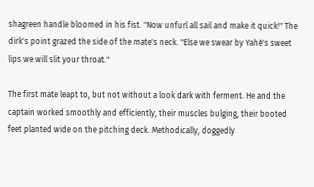shagreen handle bloomed in his fist. "Now unfurl all sail and make it quick!" The dirk's point grazed the side of the mate's neck. "Else we swear by Yahé's sweet lips we will slit your throat."

The first mate leapt to, but not without a look dark with ferment. He and the captain worked smoothly and efficiently, their muscles bulging, their booted feet planted wide on the pitching deck. Methodically, doggedly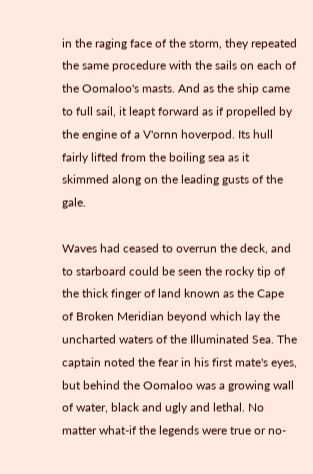in the raging face of the storm, they repeated the same procedure with the sails on each of the Oomaloo's masts. And as the ship came to full sail, it leapt forward as if propelled by the engine of a V'ornn hoverpod. Its hull fairly lifted from the boiling sea as it skimmed along on the leading gusts of the gale.

Waves had ceased to overrun the deck, and to starboard could be seen the rocky tip of the thick finger of land known as the Cape of Broken Meridian beyond which lay the uncharted waters of the Illuminated Sea. The captain noted the fear in his first mate's eyes, but behind the Oomaloo was a growing wall of water, black and ugly and lethal. No matter what-if the legends were true or no-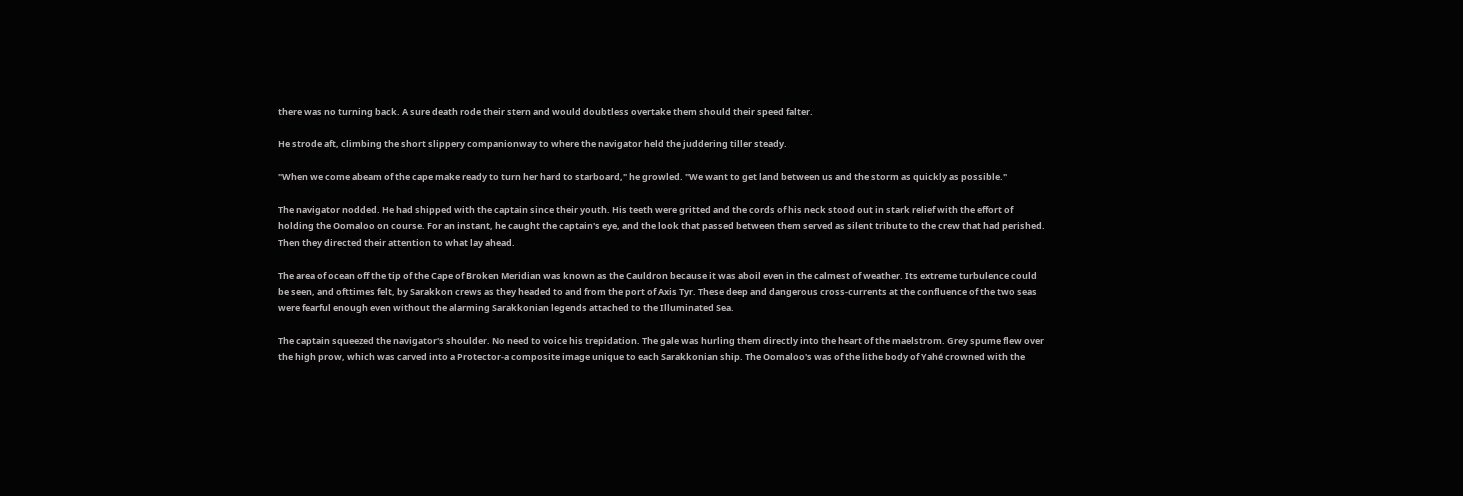there was no turning back. A sure death rode their stern and would doubtless overtake them should their speed falter.

He strode aft, climbing the short slippery companionway to where the navigator held the juddering tiller steady.

"When we come abeam of the cape make ready to turn her hard to starboard," he growled. "We want to get land between us and the storm as quickly as possible."

The navigator nodded. He had shipped with the captain since their youth. His teeth were gritted and the cords of his neck stood out in stark relief with the effort of holding the Oomaloo on course. For an instant, he caught the captain's eye, and the look that passed between them served as silent tribute to the crew that had perished. Then they directed their attention to what lay ahead.

The area of ocean off the tip of the Cape of Broken Meridian was known as the Cauldron because it was aboil even in the calmest of weather. Its extreme turbulence could be seen, and ofttimes felt, by Sarakkon crews as they headed to and from the port of Axis Tyr. These deep and dangerous cross-currents at the confluence of the two seas were fearful enough even without the alarming Sarakkonian legends attached to the Illuminated Sea.

The captain squeezed the navigator's shoulder. No need to voice his trepidation. The gale was hurling them directly into the heart of the maelstrom. Grey spume flew over the high prow, which was carved into a Protector-a composite image unique to each Sarakkonian ship. The Oomaloo's was of the lithe body of Yahé crowned with the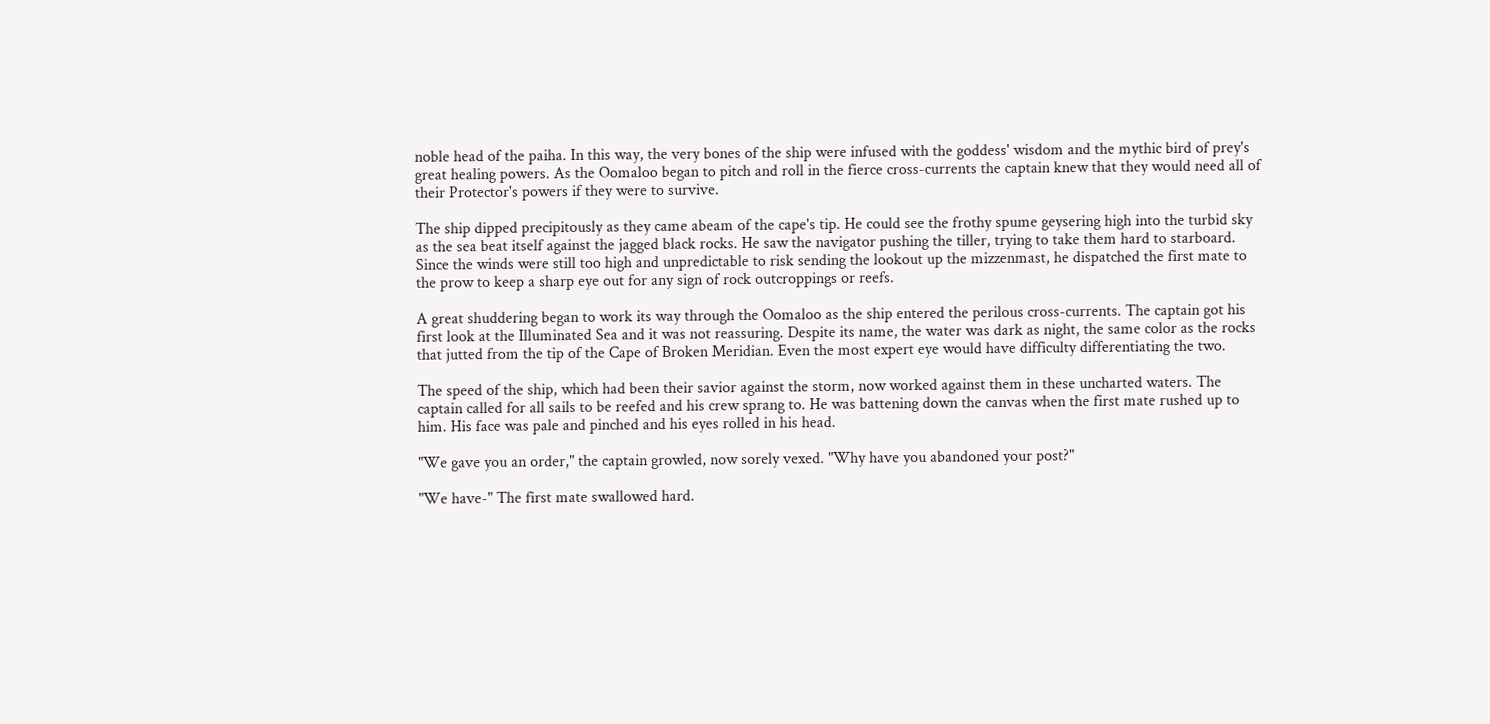noble head of the paiha. In this way, the very bones of the ship were infused with the goddess' wisdom and the mythic bird of prey's great healing powers. As the Oomaloo began to pitch and roll in the fierce cross-currents the captain knew that they would need all of their Protector's powers if they were to survive.

The ship dipped precipitously as they came abeam of the cape's tip. He could see the frothy spume geysering high into the turbid sky as the sea beat itself against the jagged black rocks. He saw the navigator pushing the tiller, trying to take them hard to starboard. Since the winds were still too high and unpredictable to risk sending the lookout up the mizzenmast, he dispatched the first mate to the prow to keep a sharp eye out for any sign of rock outcroppings or reefs.

A great shuddering began to work its way through the Oomaloo as the ship entered the perilous cross-currents. The captain got his first look at the Illuminated Sea and it was not reassuring. Despite its name, the water was dark as night, the same color as the rocks that jutted from the tip of the Cape of Broken Meridian. Even the most expert eye would have difficulty differentiating the two.

The speed of the ship, which had been their savior against the storm, now worked against them in these uncharted waters. The captain called for all sails to be reefed and his crew sprang to. He was battening down the canvas when the first mate rushed up to him. His face was pale and pinched and his eyes rolled in his head.

"We gave you an order," the captain growled, now sorely vexed. "Why have you abandoned your post?"

"We have-" The first mate swallowed hard.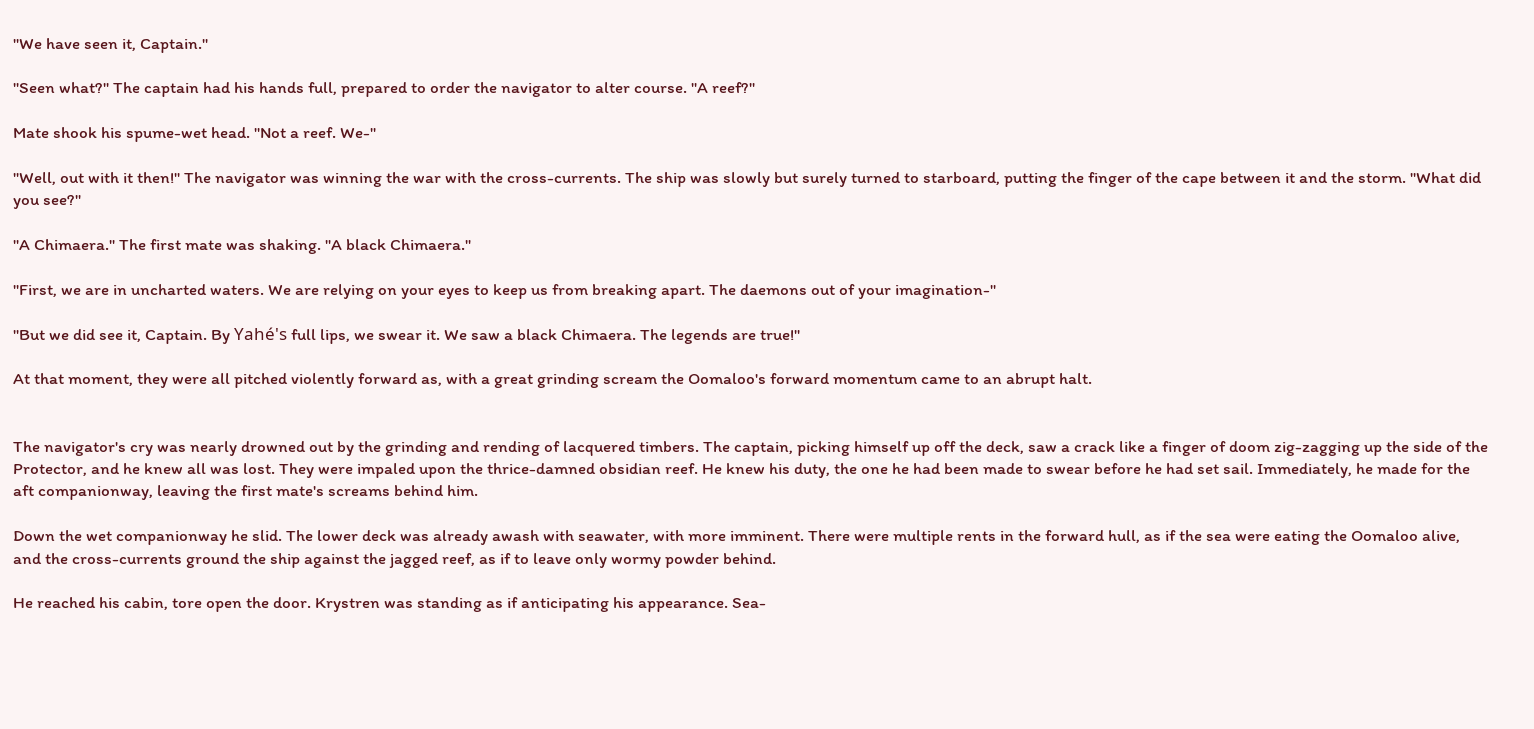"We have seen it, Captain."

"Seen what?" The captain had his hands full, prepared to order the navigator to alter course. "A reef?"

Mate shook his spume-wet head. "Not a reef. We-"

"Well, out with it then!" The navigator was winning the war with the cross-currents. The ship was slowly but surely turned to starboard, putting the finger of the cape between it and the storm. "What did you see?"

"A Chimaera." The first mate was shaking. "A black Chimaera."

"First, we are in uncharted waters. We are relying on your eyes to keep us from breaking apart. The daemons out of your imagination-"

"But we did see it, Captain. By Yahé's full lips, we swear it. We saw a black Chimaera. The legends are true!"

At that moment, they were all pitched violently forward as, with a great grinding scream the Oomaloo's forward momentum came to an abrupt halt.


The navigator's cry was nearly drowned out by the grinding and rending of lacquered timbers. The captain, picking himself up off the deck, saw a crack like a finger of doom zig-zagging up the side of the Protector, and he knew all was lost. They were impaled upon the thrice-damned obsidian reef. He knew his duty, the one he had been made to swear before he had set sail. Immediately, he made for the aft companionway, leaving the first mate's screams behind him.

Down the wet companionway he slid. The lower deck was already awash with seawater, with more imminent. There were multiple rents in the forward hull, as if the sea were eating the Oomaloo alive, and the cross-currents ground the ship against the jagged reef, as if to leave only wormy powder behind.

He reached his cabin, tore open the door. Krystren was standing as if anticipating his appearance. Sea-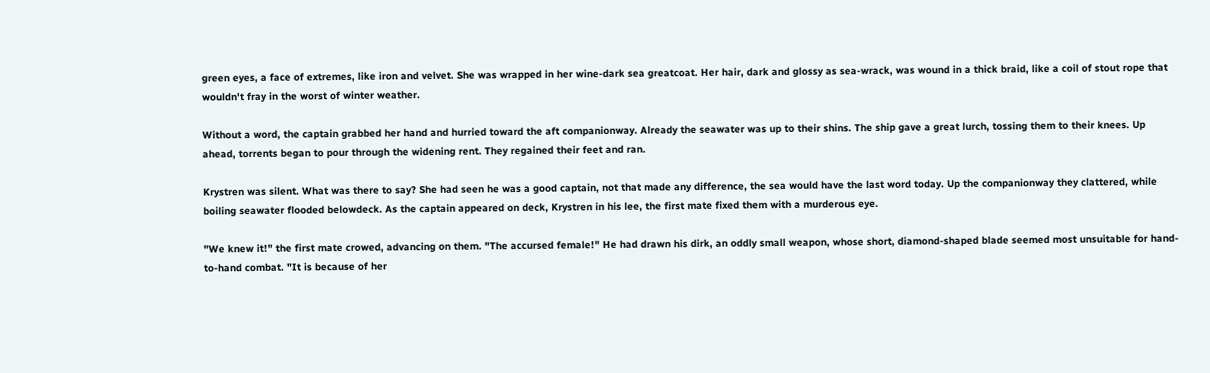green eyes, a face of extremes, like iron and velvet. She was wrapped in her wine-dark sea greatcoat. Her hair, dark and glossy as sea-wrack, was wound in a thick braid, like a coil of stout rope that wouldn't fray in the worst of winter weather.

Without a word, the captain grabbed her hand and hurried toward the aft companionway. Already the seawater was up to their shins. The ship gave a great lurch, tossing them to their knees. Up ahead, torrents began to pour through the widening rent. They regained their feet and ran.

Krystren was silent. What was there to say? She had seen he was a good captain, not that made any difference, the sea would have the last word today. Up the companionway they clattered, while boiling seawater flooded belowdeck. As the captain appeared on deck, Krystren in his lee, the first mate fixed them with a murderous eye.

"We knew it!" the first mate crowed, advancing on them. "The accursed female!" He had drawn his dirk, an oddly small weapon, whose short, diamond-shaped blade seemed most unsuitable for hand-to-hand combat. "It is because of her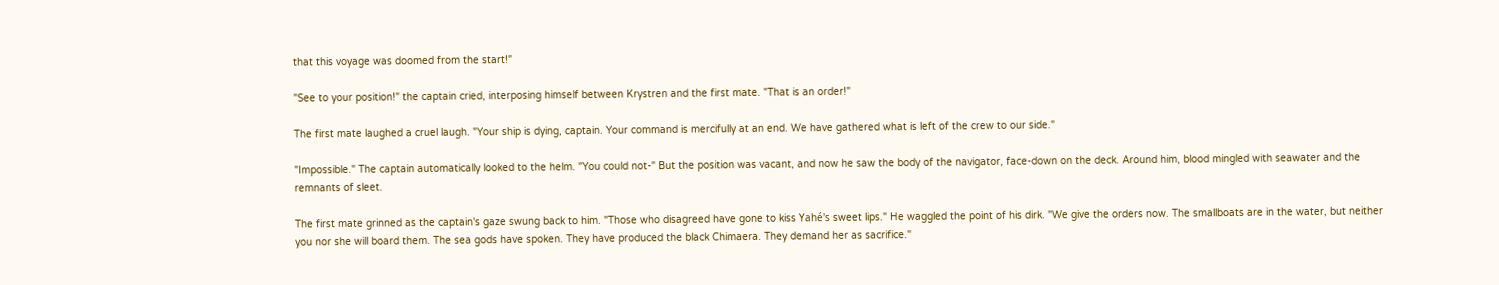that this voyage was doomed from the start!"

"See to your position!" the captain cried, interposing himself between Krystren and the first mate. "That is an order!"

The first mate laughed a cruel laugh. "Your ship is dying, captain. Your command is mercifully at an end. We have gathered what is left of the crew to our side."

"Impossible." The captain automatically looked to the helm. "You could not-" But the position was vacant, and now he saw the body of the navigator, face-down on the deck. Around him, blood mingled with seawater and the remnants of sleet.

The first mate grinned as the captain's gaze swung back to him. "Those who disagreed have gone to kiss Yahé's sweet lips." He waggled the point of his dirk. "We give the orders now. The smallboats are in the water, but neither you nor she will board them. The sea gods have spoken. They have produced the black Chimaera. They demand her as sacrifice."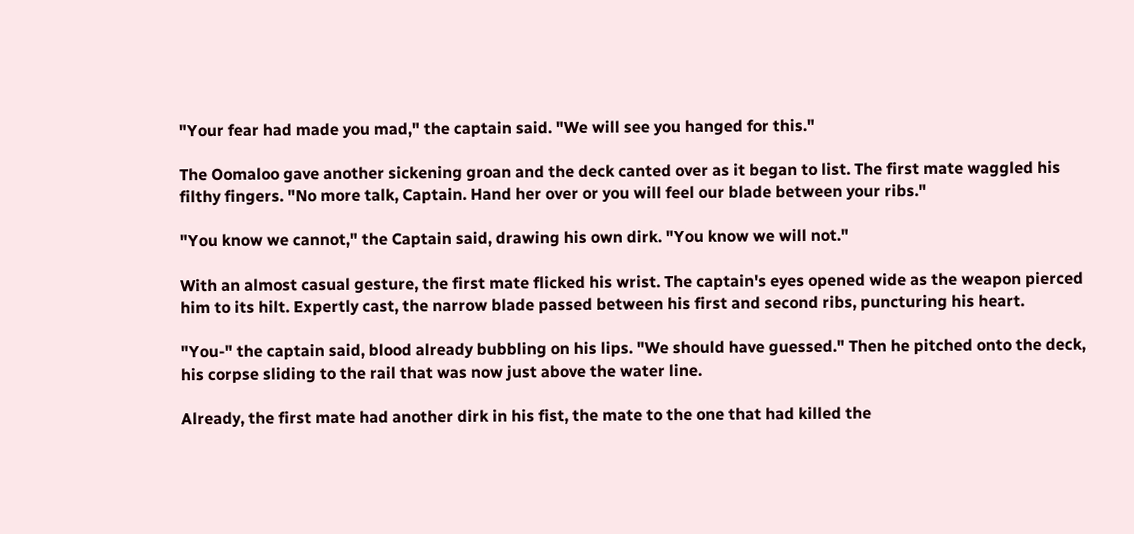"Your fear had made you mad," the captain said. "We will see you hanged for this."

The Oomaloo gave another sickening groan and the deck canted over as it began to list. The first mate waggled his filthy fingers. "No more talk, Captain. Hand her over or you will feel our blade between your ribs."

"You know we cannot," the Captain said, drawing his own dirk. "You know we will not."

With an almost casual gesture, the first mate flicked his wrist. The captain's eyes opened wide as the weapon pierced him to its hilt. Expertly cast, the narrow blade passed between his first and second ribs, puncturing his heart.

"You-" the captain said, blood already bubbling on his lips. "We should have guessed." Then he pitched onto the deck, his corpse sliding to the rail that was now just above the water line.

Already, the first mate had another dirk in his fist, the mate to the one that had killed the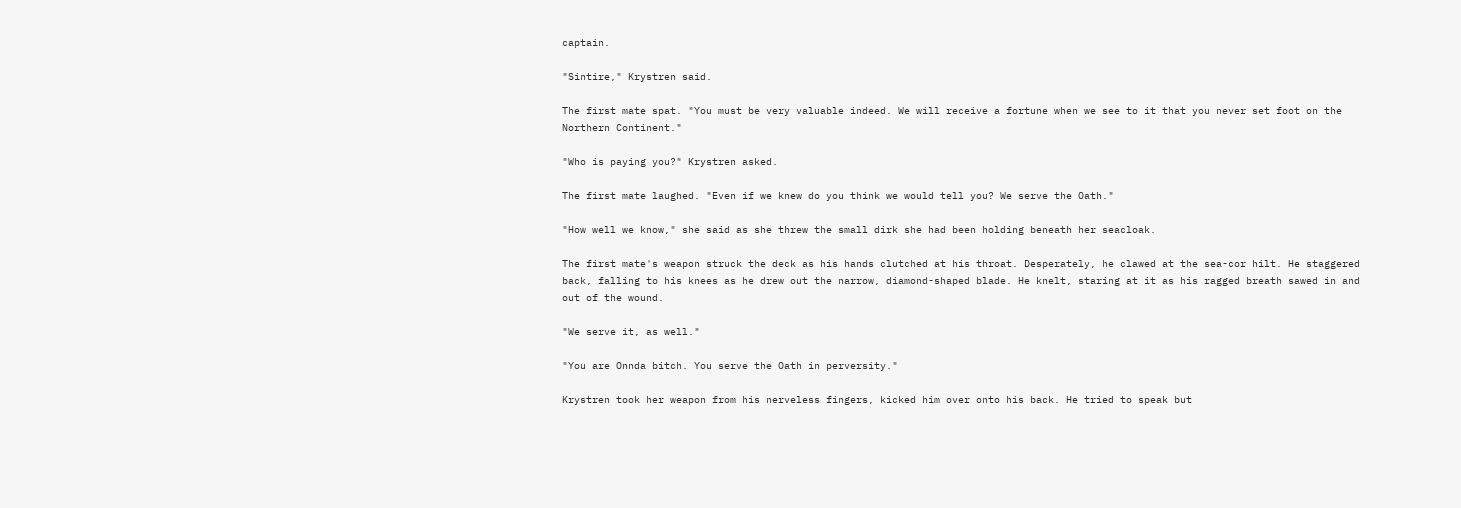captain.

"Sintire," Krystren said.

The first mate spat. "You must be very valuable indeed. We will receive a fortune when we see to it that you never set foot on the Northern Continent."

"Who is paying you?" Krystren asked.

The first mate laughed. "Even if we knew do you think we would tell you? We serve the Oath."

"How well we know," she said as she threw the small dirk she had been holding beneath her seacloak.

The first mate's weapon struck the deck as his hands clutched at his throat. Desperately, he clawed at the sea-cor hilt. He staggered back, falling to his knees as he drew out the narrow, diamond-shaped blade. He knelt, staring at it as his ragged breath sawed in and out of the wound.

"We serve it, as well."

"You are Onnda bitch. You serve the Oath in perversity."

Krystren took her weapon from his nerveless fingers, kicked him over onto his back. He tried to speak but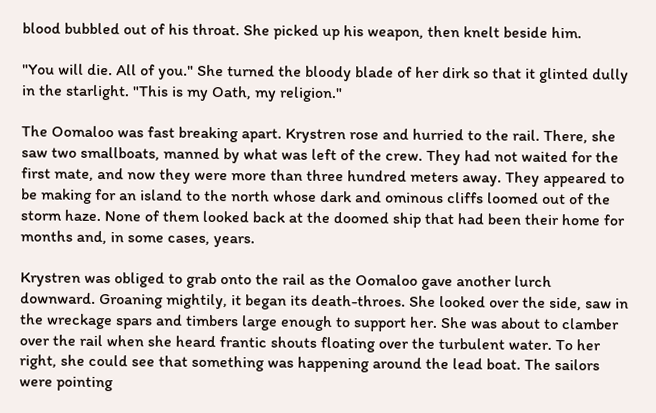blood bubbled out of his throat. She picked up his weapon, then knelt beside him.

"You will die. All of you." She turned the bloody blade of her dirk so that it glinted dully in the starlight. "This is my Oath, my religion."

The Oomaloo was fast breaking apart. Krystren rose and hurried to the rail. There, she saw two smallboats, manned by what was left of the crew. They had not waited for the first mate, and now they were more than three hundred meters away. They appeared to be making for an island to the north whose dark and ominous cliffs loomed out of the storm haze. None of them looked back at the doomed ship that had been their home for months and, in some cases, years.

Krystren was obliged to grab onto the rail as the Oomaloo gave another lurch downward. Groaning mightily, it began its death-throes. She looked over the side, saw in the wreckage spars and timbers large enough to support her. She was about to clamber over the rail when she heard frantic shouts floating over the turbulent water. To her right, she could see that something was happening around the lead boat. The sailors were pointing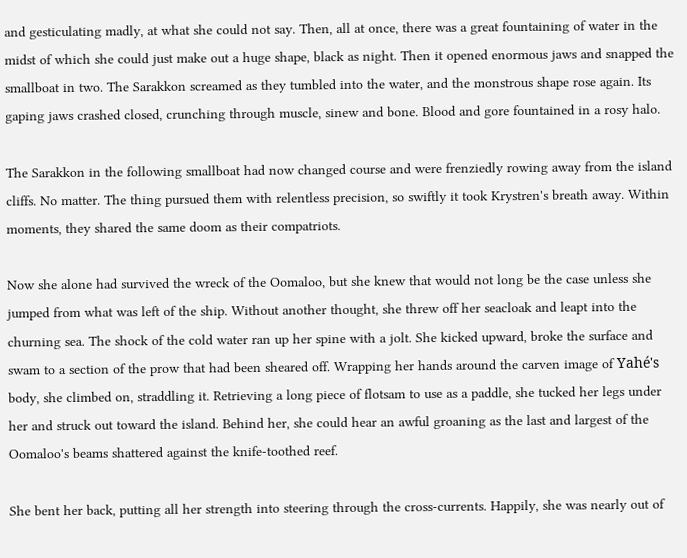and gesticulating madly, at what she could not say. Then, all at once, there was a great fountaining of water in the midst of which she could just make out a huge shape, black as night. Then it opened enormous jaws and snapped the smallboat in two. The Sarakkon screamed as they tumbled into the water, and the monstrous shape rose again. Its gaping jaws crashed closed, crunching through muscle, sinew and bone. Blood and gore fountained in a rosy halo.

The Sarakkon in the following smallboat had now changed course and were frenziedly rowing away from the island cliffs. No matter. The thing pursued them with relentless precision, so swiftly it took Krystren's breath away. Within moments, they shared the same doom as their compatriots.

Now she alone had survived the wreck of the Oomaloo, but she knew that would not long be the case unless she jumped from what was left of the ship. Without another thought, she threw off her seacloak and leapt into the churning sea. The shock of the cold water ran up her spine with a jolt. She kicked upward, broke the surface and swam to a section of the prow that had been sheared off. Wrapping her hands around the carven image of Yahé's body, she climbed on, straddling it. Retrieving a long piece of flotsam to use as a paddle, she tucked her legs under her and struck out toward the island. Behind her, she could hear an awful groaning as the last and largest of the Oomaloo's beams shattered against the knife-toothed reef.

She bent her back, putting all her strength into steering through the cross-currents. Happily, she was nearly out of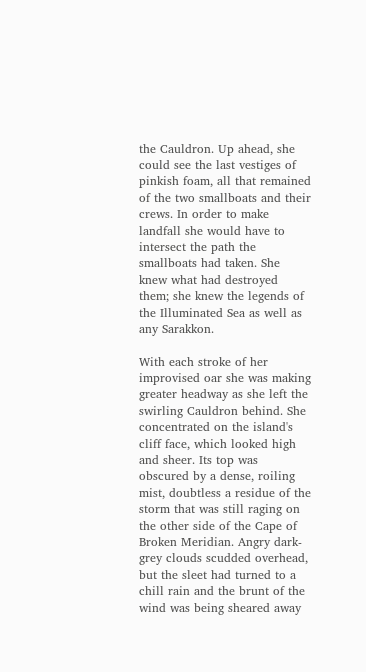the Cauldron. Up ahead, she could see the last vestiges of pinkish foam, all that remained of the two smallboats and their crews. In order to make landfall she would have to intersect the path the smallboats had taken. She knew what had destroyed them; she knew the legends of the Illuminated Sea as well as any Sarakkon.

With each stroke of her improvised oar she was making greater headway as she left the swirling Cauldron behind. She concentrated on the island's cliff face, which looked high and sheer. Its top was obscured by a dense, roiling mist, doubtless a residue of the storm that was still raging on the other side of the Cape of Broken Meridian. Angry dark-grey clouds scudded overhead, but the sleet had turned to a chill rain and the brunt of the wind was being sheared away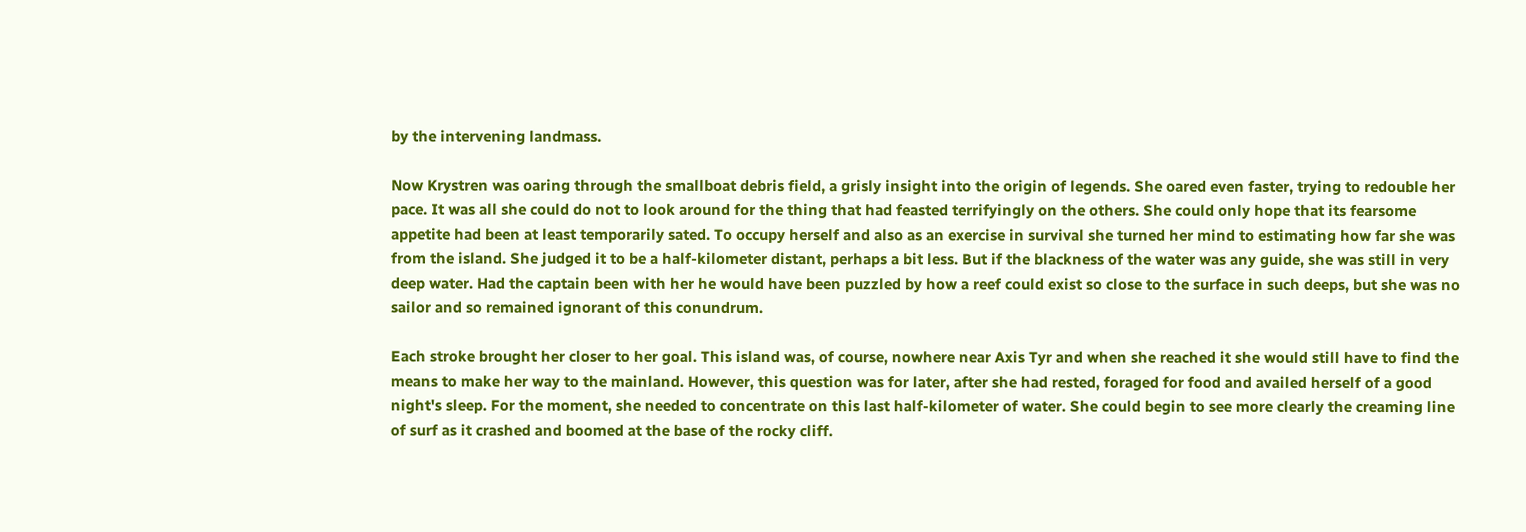by the intervening landmass.

Now Krystren was oaring through the smallboat debris field, a grisly insight into the origin of legends. She oared even faster, trying to redouble her pace. It was all she could do not to look around for the thing that had feasted terrifyingly on the others. She could only hope that its fearsome appetite had been at least temporarily sated. To occupy herself and also as an exercise in survival she turned her mind to estimating how far she was from the island. She judged it to be a half-kilometer distant, perhaps a bit less. But if the blackness of the water was any guide, she was still in very deep water. Had the captain been with her he would have been puzzled by how a reef could exist so close to the surface in such deeps, but she was no sailor and so remained ignorant of this conundrum.

Each stroke brought her closer to her goal. This island was, of course, nowhere near Axis Tyr and when she reached it she would still have to find the means to make her way to the mainland. However, this question was for later, after she had rested, foraged for food and availed herself of a good night's sleep. For the moment, she needed to concentrate on this last half-kilometer of water. She could begin to see more clearly the creaming line of surf as it crashed and boomed at the base of the rocky cliff.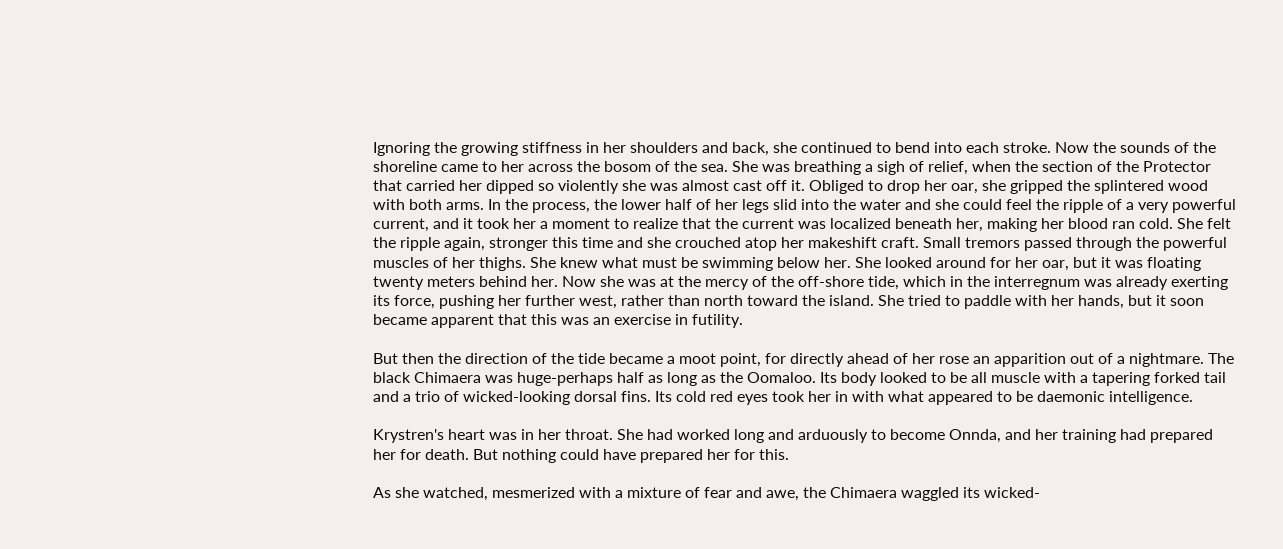Ignoring the growing stiffness in her shoulders and back, she continued to bend into each stroke. Now the sounds of the shoreline came to her across the bosom of the sea. She was breathing a sigh of relief, when the section of the Protector that carried her dipped so violently she was almost cast off it. Obliged to drop her oar, she gripped the splintered wood with both arms. In the process, the lower half of her legs slid into the water and she could feel the ripple of a very powerful current, and it took her a moment to realize that the current was localized beneath her, making her blood ran cold. She felt the ripple again, stronger this time and she crouched atop her makeshift craft. Small tremors passed through the powerful muscles of her thighs. She knew what must be swimming below her. She looked around for her oar, but it was floating twenty meters behind her. Now she was at the mercy of the off-shore tide, which in the interregnum was already exerting its force, pushing her further west, rather than north toward the island. She tried to paddle with her hands, but it soon became apparent that this was an exercise in futility.

But then the direction of the tide became a moot point, for directly ahead of her rose an apparition out of a nightmare. The black Chimaera was huge-perhaps half as long as the Oomaloo. Its body looked to be all muscle with a tapering forked tail and a trio of wicked-looking dorsal fins. Its cold red eyes took her in with what appeared to be daemonic intelligence.

Krystren's heart was in her throat. She had worked long and arduously to become Onnda, and her training had prepared her for death. But nothing could have prepared her for this.

As she watched, mesmerized with a mixture of fear and awe, the Chimaera waggled its wicked-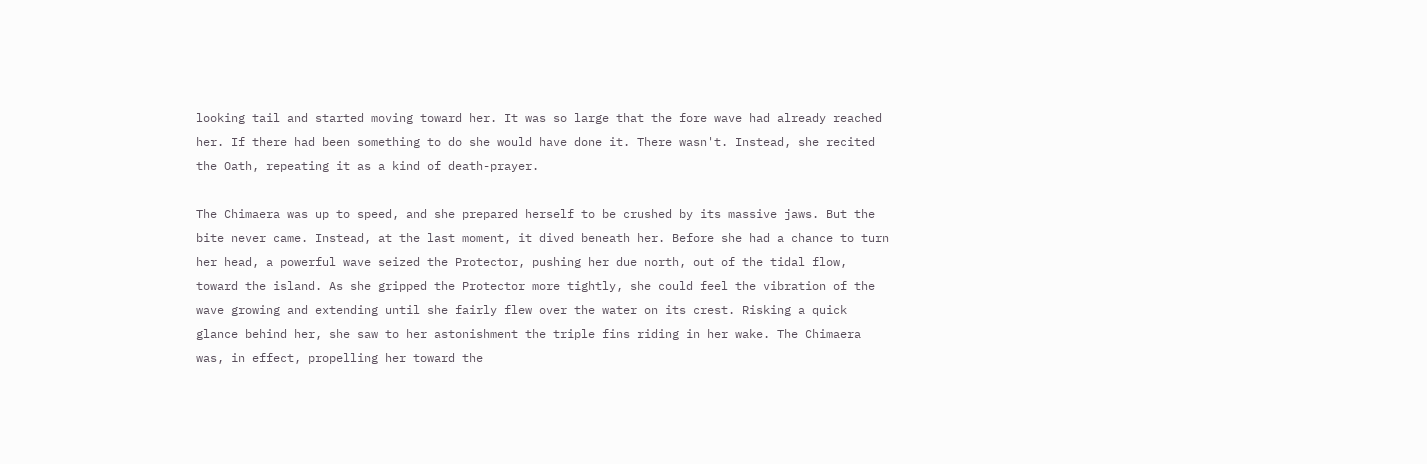looking tail and started moving toward her. It was so large that the fore wave had already reached her. If there had been something to do she would have done it. There wasn't. Instead, she recited the Oath, repeating it as a kind of death-prayer.

The Chimaera was up to speed, and she prepared herself to be crushed by its massive jaws. But the bite never came. Instead, at the last moment, it dived beneath her. Before she had a chance to turn her head, a powerful wave seized the Protector, pushing her due north, out of the tidal flow, toward the island. As she gripped the Protector more tightly, she could feel the vibration of the wave growing and extending until she fairly flew over the water on its crest. Risking a quick glance behind her, she saw to her astonishment the triple fins riding in her wake. The Chimaera was, in effect, propelling her toward the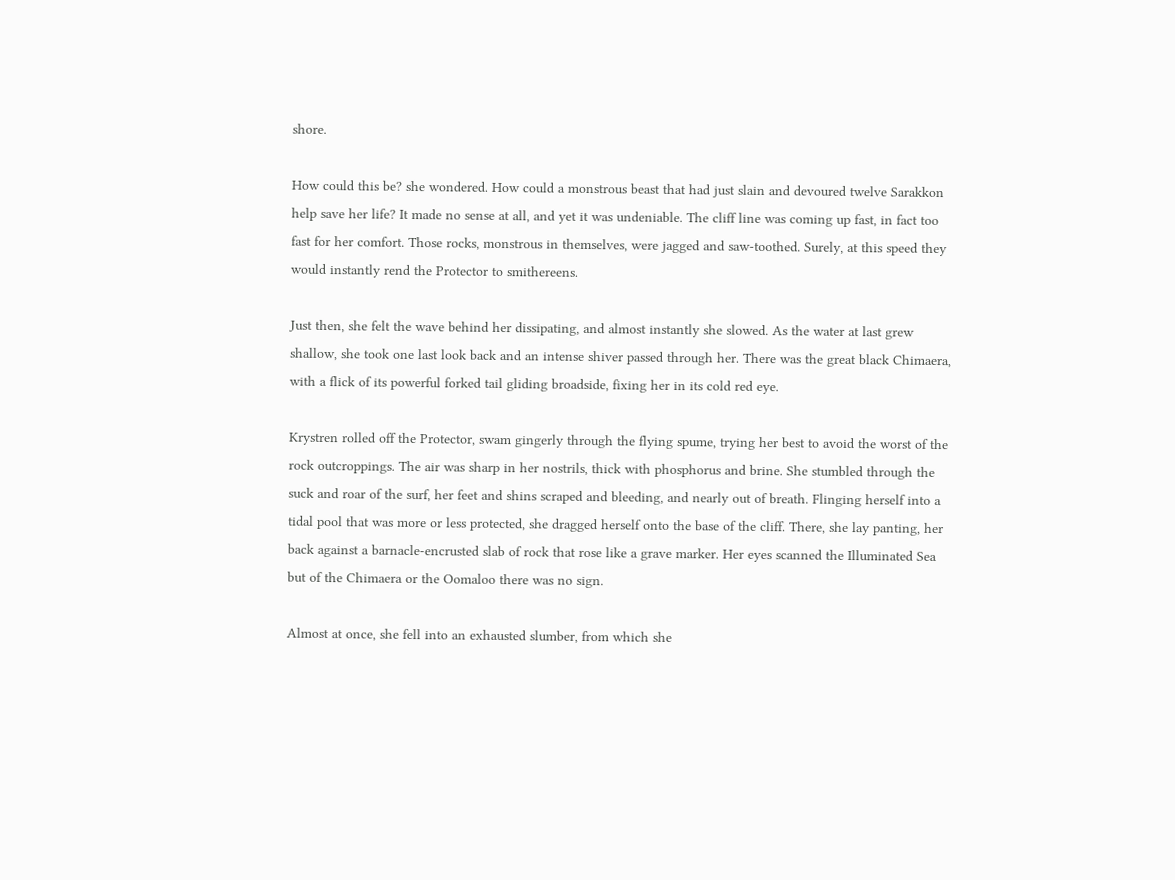shore.

How could this be? she wondered. How could a monstrous beast that had just slain and devoured twelve Sarakkon help save her life? It made no sense at all, and yet it was undeniable. The cliff line was coming up fast, in fact too fast for her comfort. Those rocks, monstrous in themselves, were jagged and saw-toothed. Surely, at this speed they would instantly rend the Protector to smithereens.

Just then, she felt the wave behind her dissipating, and almost instantly she slowed. As the water at last grew shallow, she took one last look back and an intense shiver passed through her. There was the great black Chimaera, with a flick of its powerful forked tail gliding broadside, fixing her in its cold red eye.

Krystren rolled off the Protector, swam gingerly through the flying spume, trying her best to avoid the worst of the rock outcroppings. The air was sharp in her nostrils, thick with phosphorus and brine. She stumbled through the suck and roar of the surf, her feet and shins scraped and bleeding, and nearly out of breath. Flinging herself into a tidal pool that was more or less protected, she dragged herself onto the base of the cliff. There, she lay panting, her back against a barnacle-encrusted slab of rock that rose like a grave marker. Her eyes scanned the Illuminated Sea but of the Chimaera or the Oomaloo there was no sign.

Almost at once, she fell into an exhausted slumber, from which she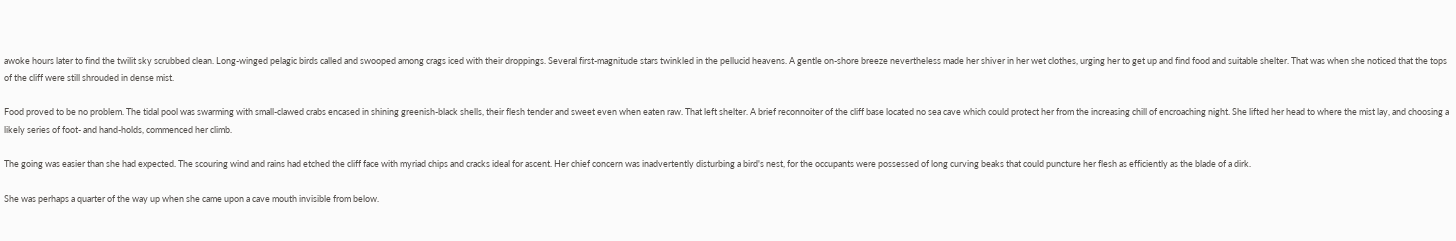awoke hours later to find the twilit sky scrubbed clean. Long-winged pelagic birds called and swooped among crags iced with their droppings. Several first-magnitude stars twinkled in the pellucid heavens. A gentle on-shore breeze nevertheless made her shiver in her wet clothes, urging her to get up and find food and suitable shelter. That was when she noticed that the tops of the cliff were still shrouded in dense mist.

Food proved to be no problem. The tidal pool was swarming with small-clawed crabs encased in shining greenish-black shells, their flesh tender and sweet even when eaten raw. That left shelter. A brief reconnoiter of the cliff base located no sea cave which could protect her from the increasing chill of encroaching night. She lifted her head to where the mist lay, and choosing a likely series of foot- and hand-holds, commenced her climb.

The going was easier than she had expected. The scouring wind and rains had etched the cliff face with myriad chips and cracks ideal for ascent. Her chief concern was inadvertently disturbing a bird's nest, for the occupants were possessed of long curving beaks that could puncture her flesh as efficiently as the blade of a dirk.

She was perhaps a quarter of the way up when she came upon a cave mouth invisible from below.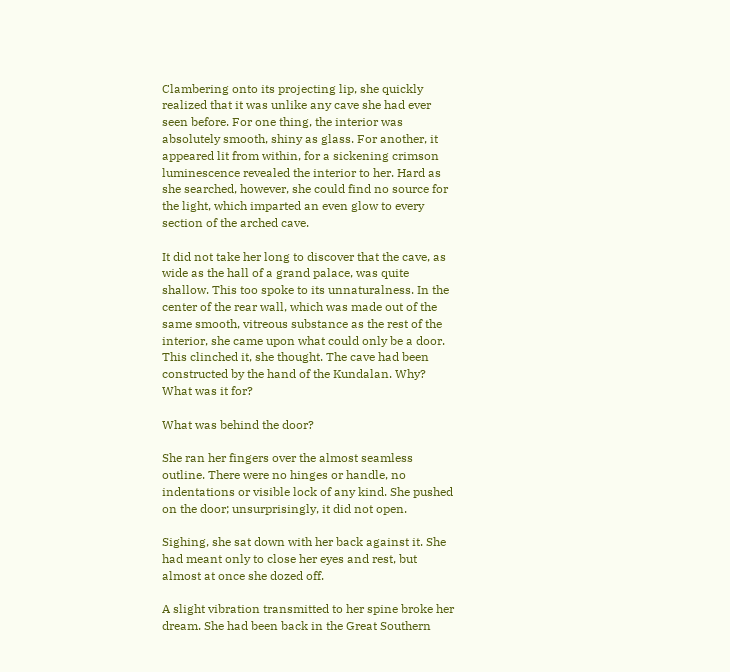Clambering onto its projecting lip, she quickly realized that it was unlike any cave she had ever seen before. For one thing, the interior was absolutely smooth, shiny as glass. For another, it appeared lit from within, for a sickening crimson luminescence revealed the interior to her. Hard as she searched, however, she could find no source for the light, which imparted an even glow to every section of the arched cave.

It did not take her long to discover that the cave, as wide as the hall of a grand palace, was quite shallow. This too spoke to its unnaturalness. In the center of the rear wall, which was made out of the same smooth, vitreous substance as the rest of the interior, she came upon what could only be a door. This clinched it, she thought. The cave had been constructed by the hand of the Kundalan. Why? What was it for?

What was behind the door?

She ran her fingers over the almost seamless outline. There were no hinges or handle, no indentations or visible lock of any kind. She pushed on the door; unsurprisingly, it did not open.

Sighing, she sat down with her back against it. She had meant only to close her eyes and rest, but almost at once she dozed off.

A slight vibration transmitted to her spine broke her dream. She had been back in the Great Southern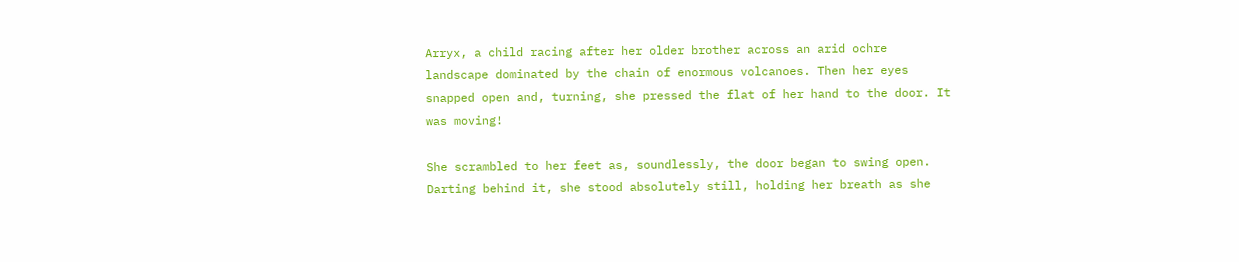Arryx, a child racing after her older brother across an arid ochre landscape dominated by the chain of enormous volcanoes. Then her eyes snapped open and, turning, she pressed the flat of her hand to the door. It was moving!

She scrambled to her feet as, soundlessly, the door began to swing open. Darting behind it, she stood absolutely still, holding her breath as she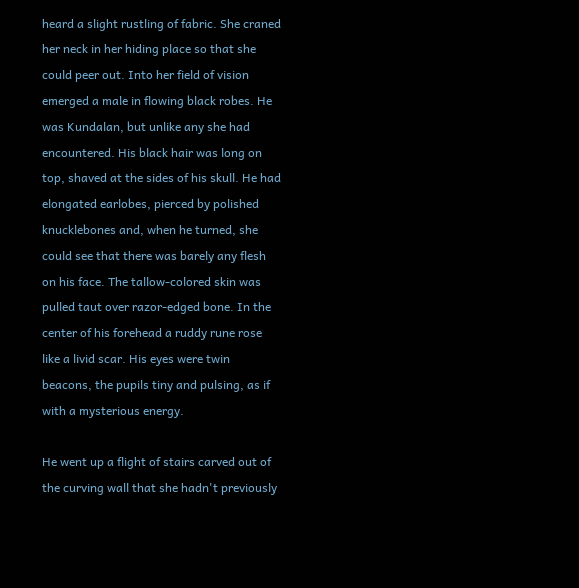heard a slight rustling of fabric. She craned her neck in her hiding place so that she could peer out. Into her field of vision emerged a male in flowing black robes. He was Kundalan, but unlike any she had encountered. His black hair was long on top, shaved at the sides of his skull. He had elongated earlobes, pierced by polished knucklebones and, when he turned, she could see that there was barely any flesh on his face. The tallow-colored skin was pulled taut over razor-edged bone. In the center of his forehead a ruddy rune rose like a livid scar. His eyes were twin beacons, the pupils tiny and pulsing, as if with a mysterious energy.

He went up a flight of stairs carved out of the curving wall that she hadn't previously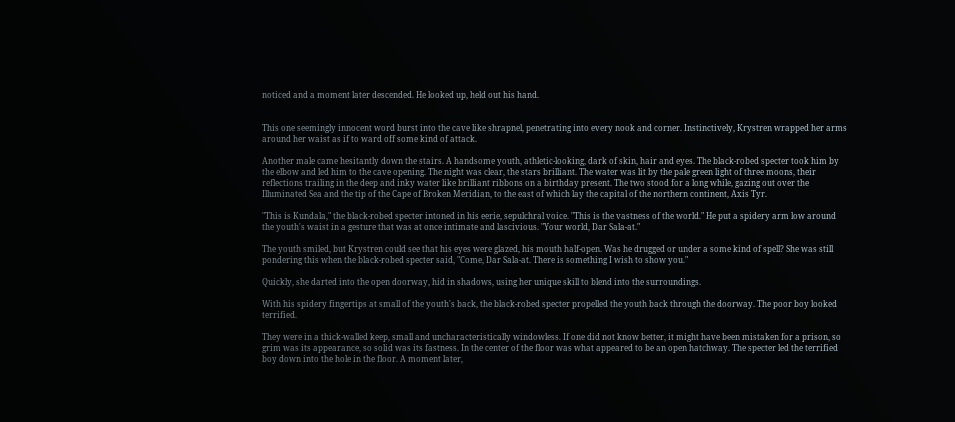noticed and a moment later descended. He looked up, held out his hand.


This one seemingly innocent word burst into the cave like shrapnel, penetrating into every nook and corner. Instinctively, Krystren wrapped her arms around her waist as if to ward off some kind of attack.

Another male came hesitantly down the stairs. A handsome youth, athletic-looking, dark of skin, hair and eyes. The black-robed specter took him by the elbow and led him to the cave opening. The night was clear, the stars brilliant. The water was lit by the pale green light of three moons, their reflections trailing in the deep and inky water like brilliant ribbons on a birthday present. The two stood for a long while, gazing out over the Illuminated Sea and the tip of the Cape of Broken Meridian, to the east of which lay the capital of the northern continent, Axis Tyr.

"This is Kundala," the black-robed specter intoned in his eerie, sepulchral voice. "This is the vastness of the world." He put a spidery arm low around the youth's waist in a gesture that was at once intimate and lascivious. "Your world, Dar Sala-at."

The youth smiled, but Krystren could see that his eyes were glazed, his mouth half-open. Was he drugged or under a some kind of spell? She was still pondering this when the black-robed specter said, "Come, Dar Sala-at. There is something I wish to show you."

Quickly, she darted into the open doorway, hid in shadows, using her unique skill to blend into the surroundings.

With his spidery fingertips at small of the youth's back, the black-robed specter propelled the youth back through the doorway. The poor boy looked terrified.

They were in a thick-walled keep, small and uncharacteristically windowless. If one did not know better, it might have been mistaken for a prison, so grim was its appearance, so solid was its fastness. In the center of the floor was what appeared to be an open hatchway. The specter led the terrified boy down into the hole in the floor. A moment later,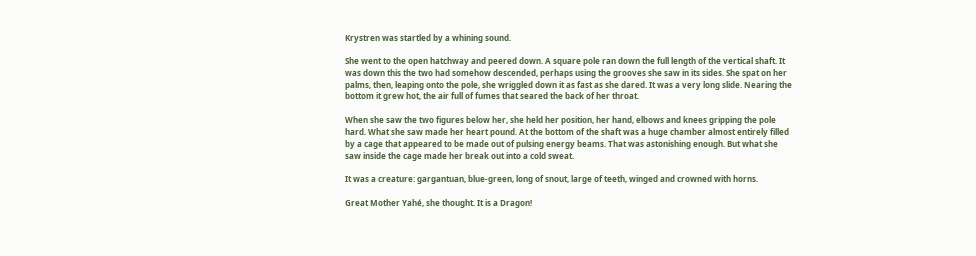Krystren was startled by a whining sound.

She went to the open hatchway and peered down. A square pole ran down the full length of the vertical shaft. It was down this the two had somehow descended, perhaps using the grooves she saw in its sides. She spat on her palms, then, leaping onto the pole, she wriggled down it as fast as she dared. It was a very long slide. Nearing the bottom it grew hot, the air full of fumes that seared the back of her throat.

When she saw the two figures below her, she held her position, her hand, elbows and knees gripping the pole hard. What she saw made her heart pound. At the bottom of the shaft was a huge chamber almost entirely filled by a cage that appeared to be made out of pulsing energy beams. That was astonishing enough. But what she saw inside the cage made her break out into a cold sweat.

It was a creature: gargantuan, blue-green, long of snout, large of teeth, winged and crowned with horns.

Great Mother Yahé, she thought. It is a Dragon!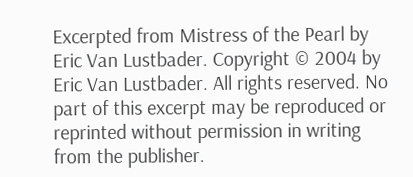Excerpted from Mistress of the Pearl by Eric Van Lustbader. Copyright © 2004 by Eric Van Lustbader. All rights reserved. No part of this excerpt may be reproduced or reprinted without permission in writing from the publisher.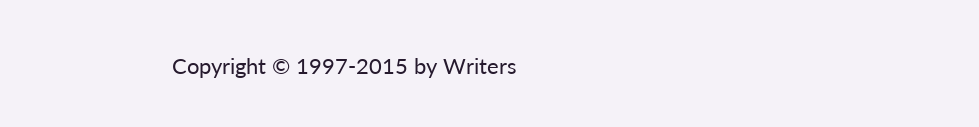Copyright © 1997-2015 by Writers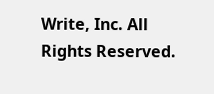Write, Inc. All Rights Reserved.